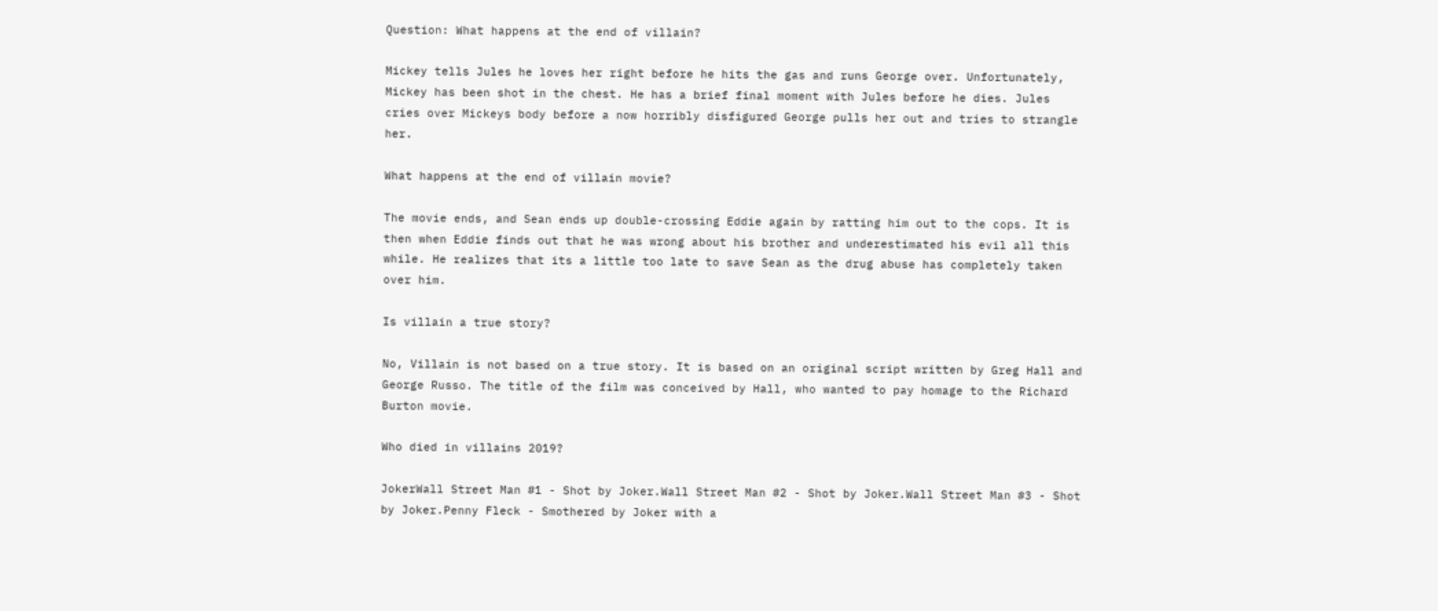Question: What happens at the end of villain?

Mickey tells Jules he loves her right before he hits the gas and runs George over. Unfortunately, Mickey has been shot in the chest. He has a brief final moment with Jules before he dies. Jules cries over Mickeys body before a now horribly disfigured George pulls her out and tries to strangle her.

What happens at the end of villain movie?

The movie ends, and Sean ends up double-crossing Eddie again by ratting him out to the cops. It is then when Eddie finds out that he was wrong about his brother and underestimated his evil all this while. He realizes that its a little too late to save Sean as the drug abuse has completely taken over him.

Is villain a true story?

No, Villain is not based on a true story. It is based on an original script written by Greg Hall and George Russo. The title of the film was conceived by Hall, who wanted to pay homage to the Richard Burton movie.

Who died in villains 2019?

JokerWall Street Man #1 - Shot by Joker.Wall Street Man #2 - Shot by Joker.Wall Street Man #3 - Shot by Joker.Penny Fleck - Smothered by Joker with a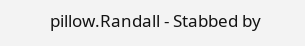pillow.Randall - Stabbed by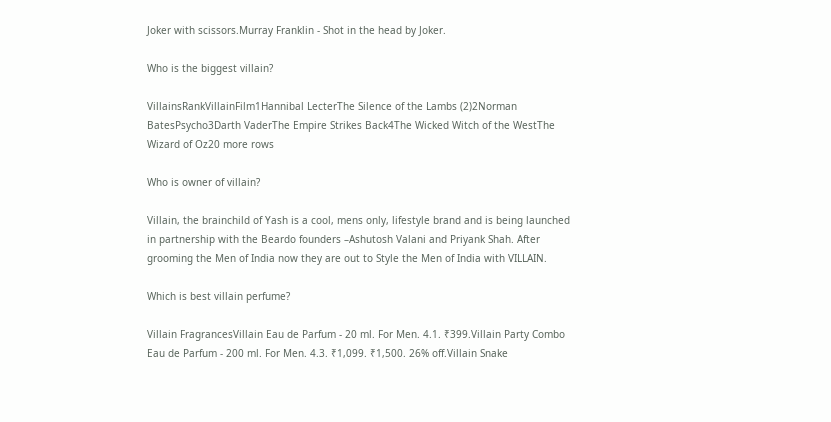Joker with scissors.Murray Franklin - Shot in the head by Joker.

Who is the biggest villain?

VillainsRankVillainFilm1Hannibal LecterThe Silence of the Lambs (2)2Norman BatesPsycho3Darth VaderThe Empire Strikes Back4The Wicked Witch of the WestThe Wizard of Oz20 more rows

Who is owner of villain?

Villain, the brainchild of Yash is a cool, mens only, lifestyle brand and is being launched in partnership with the Beardo founders –Ashutosh Valani and Priyank Shah. After grooming the Men of India now they are out to Style the Men of India with VILLAIN.

Which is best villain perfume?

Villain FragrancesVillain Eau de Parfum - 20 ml. For Men. 4.1. ₹399.Villain Party Combo Eau de Parfum - 200 ml. For Men. 4.3. ₹1,099. ₹1,500. 26% off.Villain Snake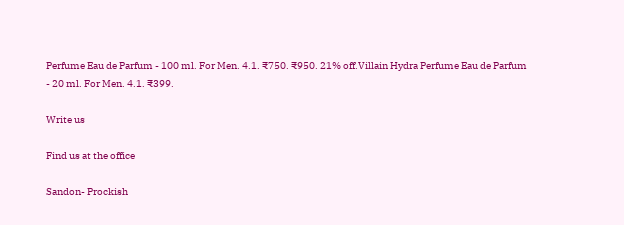Perfume Eau de Parfum - 100 ml. For Men. 4.1. ₹750. ₹950. 21% off.Villain Hydra Perfume Eau de Parfum - 20 ml. For Men. 4.1. ₹399.

Write us

Find us at the office

Sandon- Prockish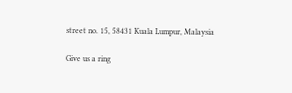street no. 15, 58431 Kuala Lumpur, Malaysia

Give us a ring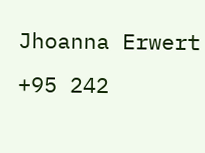Jhoanna Erwert
+95 242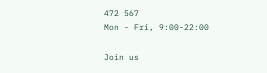472 567
Mon - Fri, 9:00-22:00

Join us